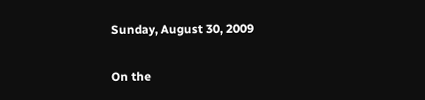Sunday, August 30, 2009

On the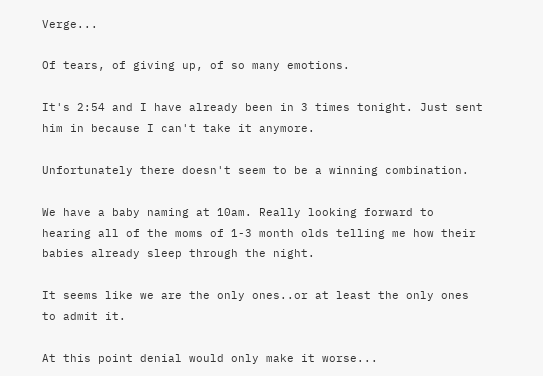Verge...

Of tears, of giving up, of so many emotions.

It's 2:54 and I have already been in 3 times tonight. Just sent him in because I can't take it anymore.

Unfortunately there doesn't seem to be a winning combination.

We have a baby naming at 10am. Really looking forward to hearing all of the moms of 1-3 month olds telling me how their babies already sleep through the night.

It seems like we are the only ones..or at least the only ones to admit it.

At this point denial would only make it worse...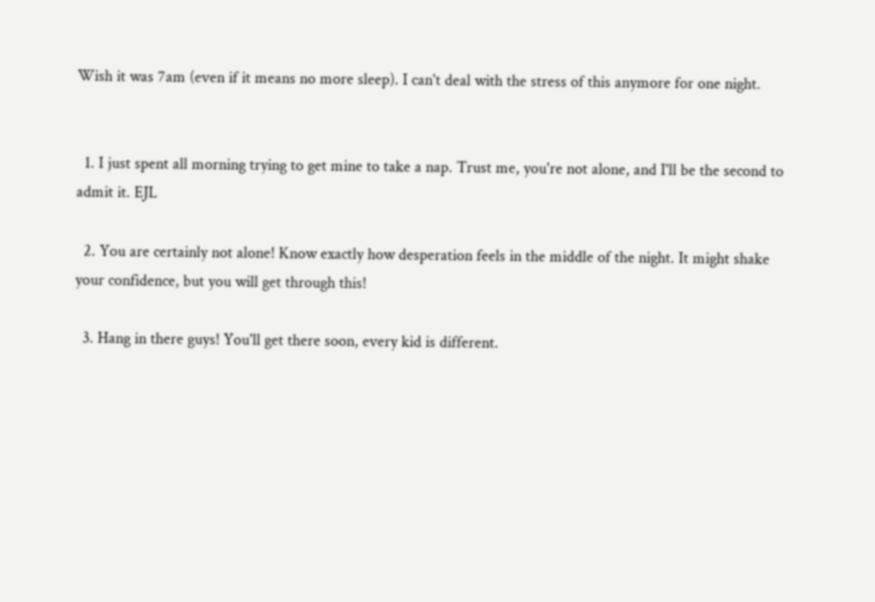Wish it was 7am (even if it means no more sleep). I can't deal with the stress of this anymore for one night.


  1. I just spent all morning trying to get mine to take a nap. Trust me, you're not alone, and I'll be the second to admit it. EJL

  2. You are certainly not alone! Know exactly how desperation feels in the middle of the night. It might shake your confidence, but you will get through this!

  3. Hang in there guys! You'll get there soon, every kid is different.